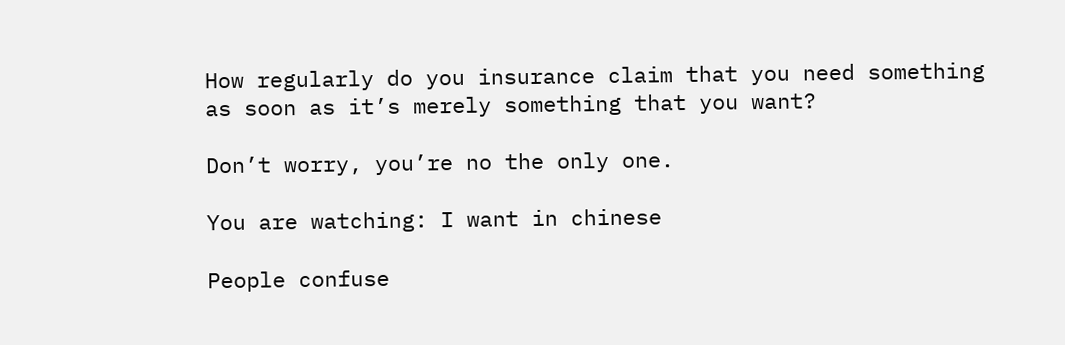How regularly do you insurance claim that you need something as soon as it’s merely something that you want?

Don’t worry, you’re no the only one.

You are watching: I want in chinese

People confuse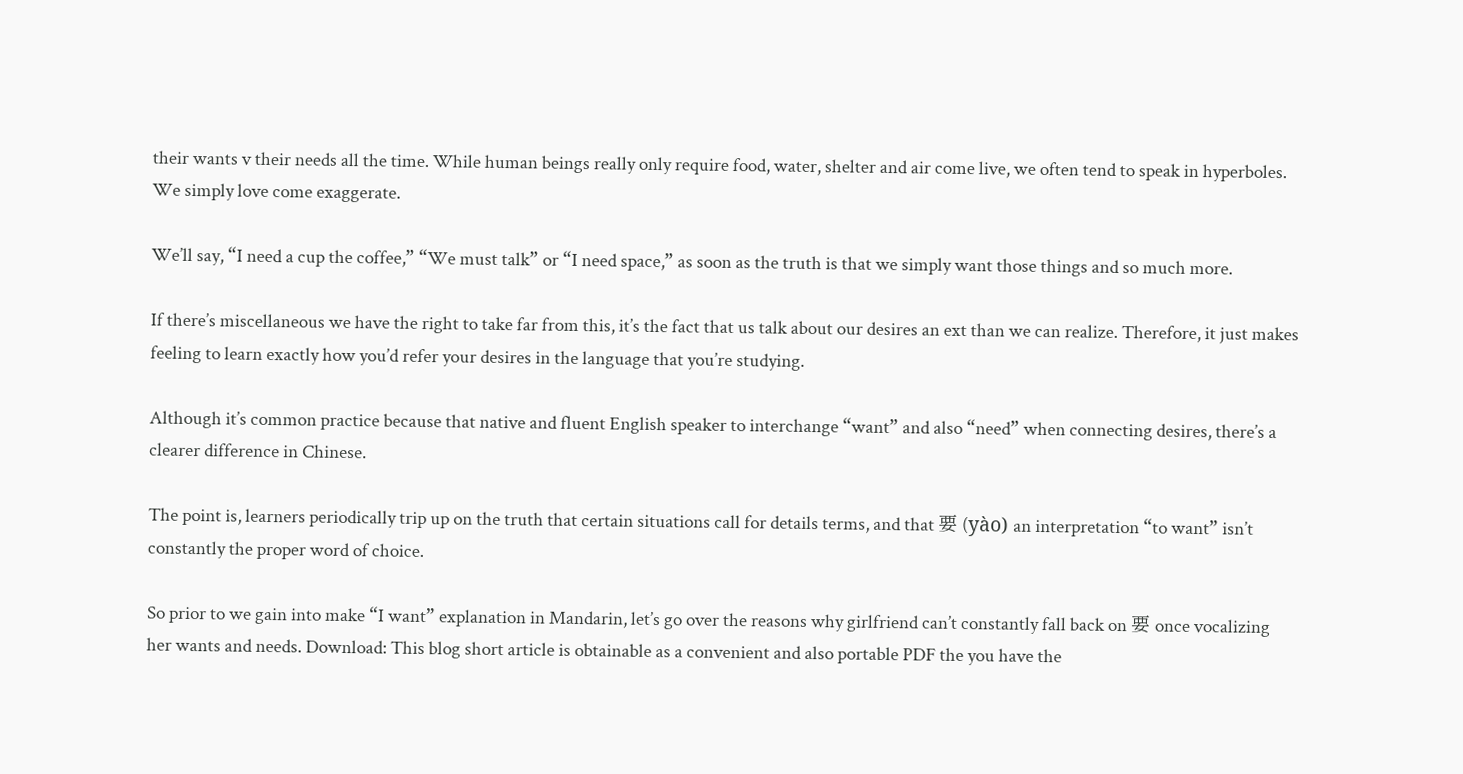their wants v their needs all the time. While human beings really only require food, water, shelter and air come live, we often tend to speak in hyperboles. We simply love come exaggerate.

We’ll say, “I need a cup the coffee,” “We must talk” or “I need space,” as soon as the truth is that we simply want those things and so much more.

If there’s miscellaneous we have the right to take far from this, it’s the fact that us talk about our desires an ext than we can realize. Therefore, it just makes feeling to learn exactly how you’d refer your desires in the language that you’re studying.

Although it’s common practice because that native and fluent English speaker to interchange “want” and also “need” when connecting desires, there’s a clearer difference in Chinese.

The point is, learners periodically trip up on the truth that certain situations call for details terms, and that 要 (yào) an interpretation “to want” isn’t constantly the proper word of choice.

So prior to we gain into make “I want” explanation in Mandarin, let’s go over the reasons why girlfriend can’t constantly fall back on 要 once vocalizing her wants and needs. Download: This blog short article is obtainable as a convenient and also portable PDF the you have the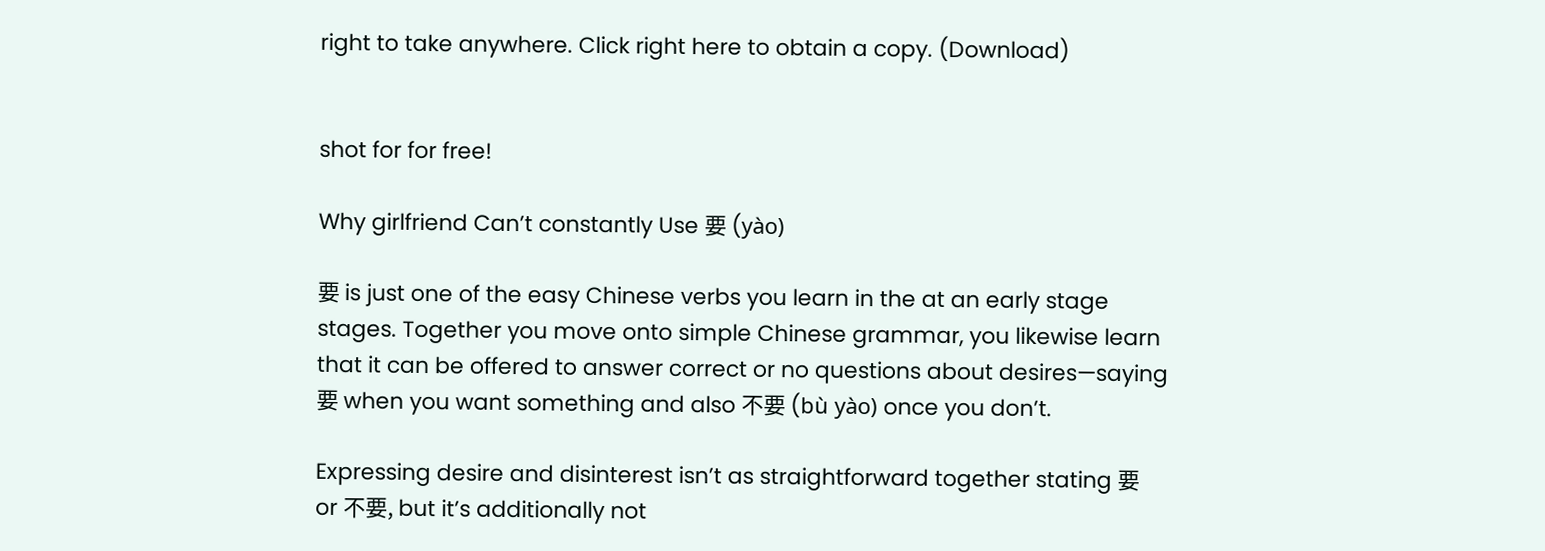right to take anywhere. Click right here to obtain a copy. (Download)


shot for for free!

Why girlfriend Can’t constantly Use 要 (yào)

要 is just one of the easy Chinese verbs you learn in the at an early stage stages. Together you move onto simple Chinese grammar, you likewise learn that it can be offered to answer correct or no questions about desires—saying 要 when you want something and also 不要 (bù yào) once you don’t.

Expressing desire and disinterest isn’t as straightforward together stating 要 or 不要, but it’s additionally not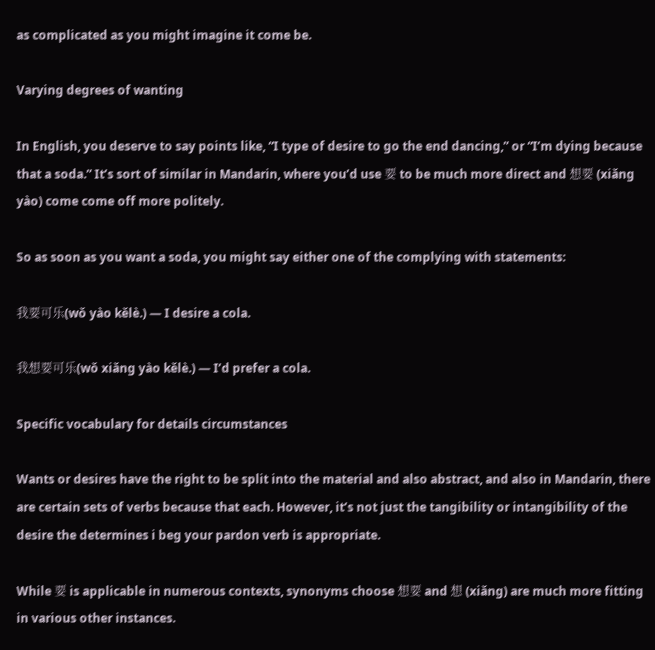as complicated as you might imagine it come be.

Varying degrees of wanting

In English, you deserve to say points like, “I type of desire to go the end dancing,” or “I’m dying because that a soda.” It’s sort of similar in Mandarin, where you’d use 要 to be much more direct and 想要 (xiǎng yào) come come off more politely.

So as soon as you want a soda, you might say either one of the complying with statements:

我要可乐(wǒ yào kělè.) — I desire a cola.

我想要可乐(wǒ xiǎng yào kělè.) — I’d prefer a cola.

Specific vocabulary for details circumstances

Wants or desires have the right to be split into the material and also abstract, and also in Mandarin, there are certain sets of verbs because that each. However, it’s not just the tangibility or intangibility of the desire the determines i beg your pardon verb is appropriate.

While 要 is applicable in numerous contexts, synonyms choose 想要 and 想 (xiǎng) are much more fitting in various other instances.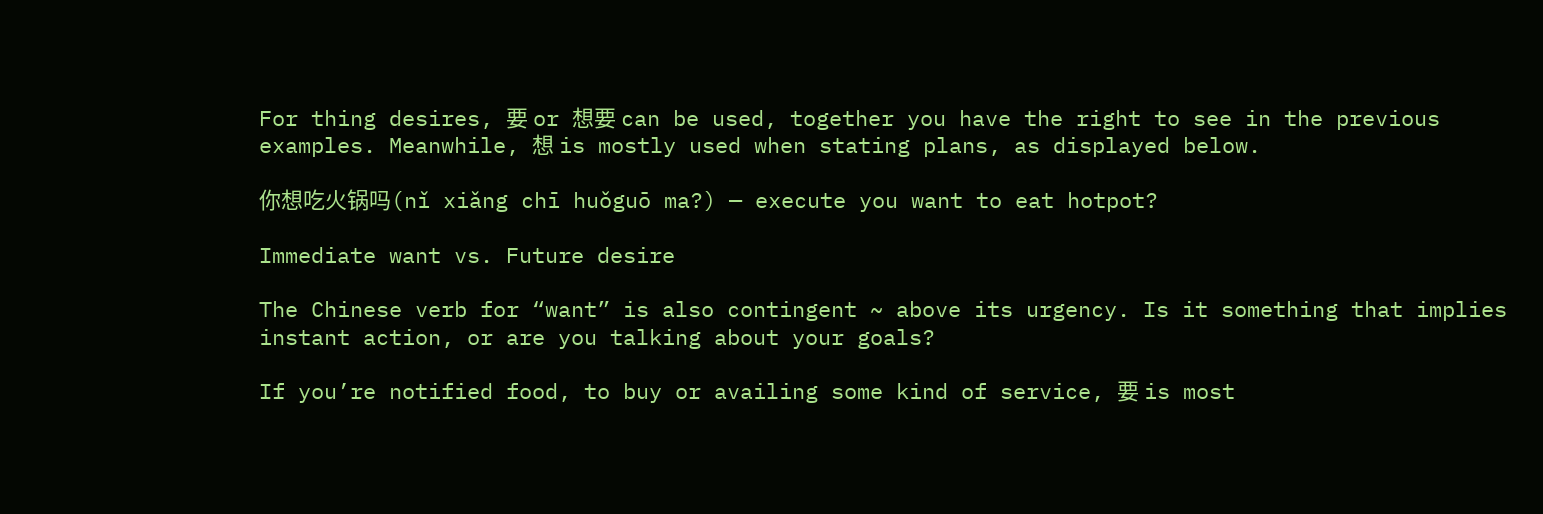For thing desires, 要 or 想要 can be used, together you have the right to see in the previous examples. Meanwhile, 想 is mostly used when stating plans, as displayed below.

你想吃火锅吗(nǐ xiǎng chī huǒguō ma?) — execute you want to eat hotpot?

Immediate want vs. Future desire

The Chinese verb for “want” is also contingent ~ above its urgency. Is it something that implies instant action, or are you talking about your goals?

If you’re notified food, to buy or availing some kind of service, 要 is most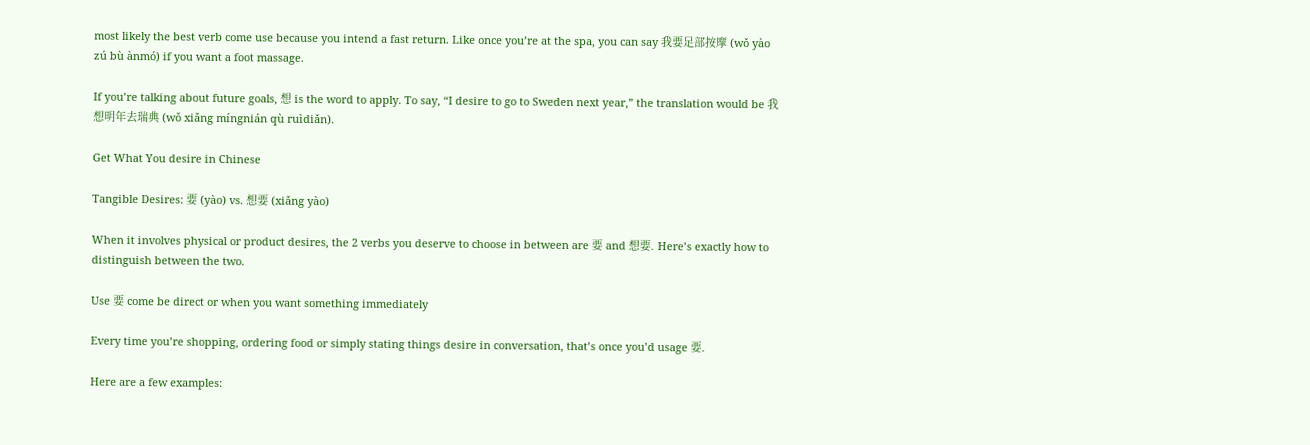most likely the best verb come use because you intend a fast return. Like once you’re at the spa, you can say 我要足部按摩 (wǒ yào zú bù ànmó) if you want a foot massage.

If you’re talking about future goals, 想 is the word to apply. To say, “I desire to go to Sweden next year,” the translation would be 我想明年去瑞典 (wǒ xiǎng míngnián qù ruìdiǎn).

Get What You desire in Chinese

Tangible Desires: 要 (yào) vs. 想要 (xiǎng yào)

When it involves physical or product desires, the 2 verbs you deserve to choose in between are 要 and 想要. Here’s exactly how to distinguish between the two.

Use 要 come be direct or when you want something immediately

Every time you’re shopping, ordering food or simply stating things desire in conversation, that’s once you’d usage 要.

Here are a few examples: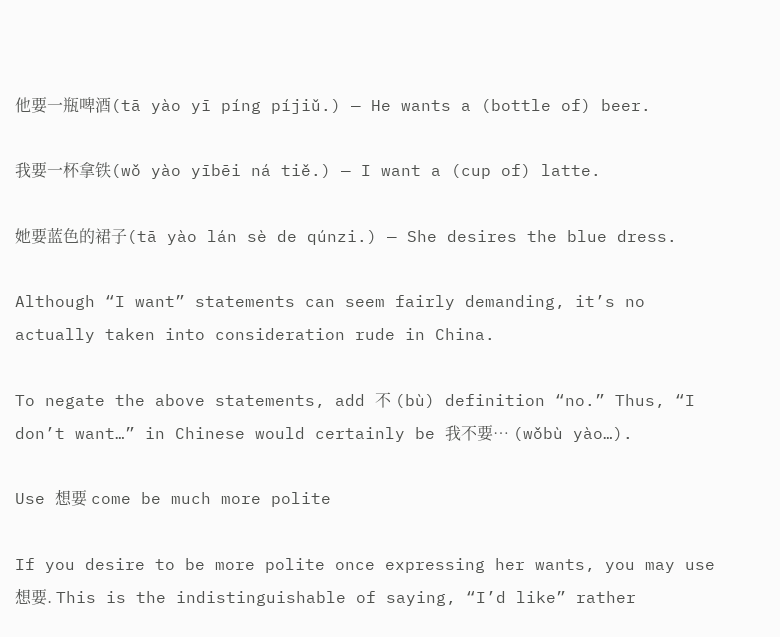他要一瓶啤酒(tā yào yī píng píjiǔ.) — He wants a (bottle of) beer.

我要一杯拿铁(wǒ yào yībēi ná tiě.) — I want a (cup of) latte.

她要蓝色的裙子(tā yào lán sè de qúnzi.) — She desires the blue dress.

Although “I want” statements can seem fairly demanding, it’s no actually taken into consideration rude in China.

To negate the above statements, add 不 (bù) definition “no.” Thus, “I don’t want…” in Chinese would certainly be 我不要… (wǒbù yào…).

Use 想要 come be much more polite

If you desire to be more polite once expressing her wants, you may use 想要. This is the indistinguishable of saying, “I’d like” rather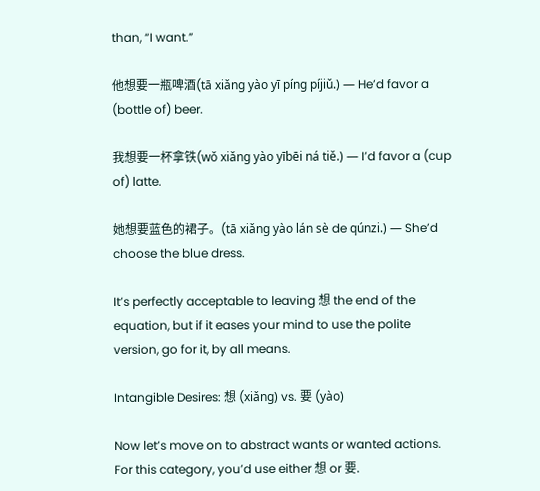than, “I want.”

他想要一瓶啤酒(tā xiǎng yào yī píng píjiǔ.) — He’d favor a (bottle of) beer.

我想要一杯拿铁(wǒ xiǎng yào yībēi ná tiě.) — I’d favor a (cup of) latte.

她想要蓝色的裙子。(tā xiǎng yào lán sè de qúnzi.) — She’d choose the blue dress.

It’s perfectly acceptable to leaving 想 the end of the equation, but if it eases your mind to use the polite version, go for it, by all means.

Intangible Desires: 想 (xiǎng) vs. 要 (yào)

Now let’s move on to abstract wants or wanted actions. For this category, you’d use either 想 or 要.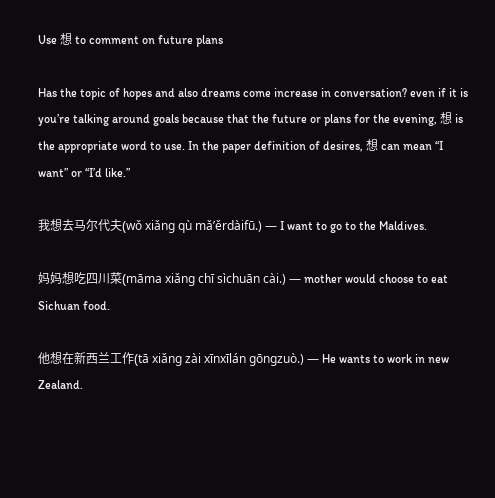Use 想 to comment on future plans

Has the topic of hopes and also dreams come increase in conversation? even if it is you’re talking around goals because that the future or plans for the evening, 想 is the appropriate word to use. In the paper definition of desires, 想 can mean “I want” or “I’d like.”

我想去马尔代夫(wǒ xiǎng qù mǎ’ěrdàifū.) — I want to go to the Maldives.

妈妈想吃四川菜(māma xiǎng chī sìchuān cài.) — mother would choose to eat Sichuan food.

他想在新西兰工作(tā xiǎng zài xīnxīlán gōngzuò.) — He wants to work in new Zealand.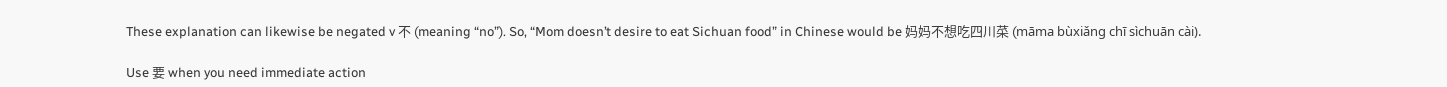These explanation can likewise be negated v 不 (meaning “no”). So, “Mom doesn’t desire to eat Sichuan food” in Chinese would be 妈妈不想吃四川菜 (māma bùxiǎng chī sìchuān cài).

Use 要 when you need immediate action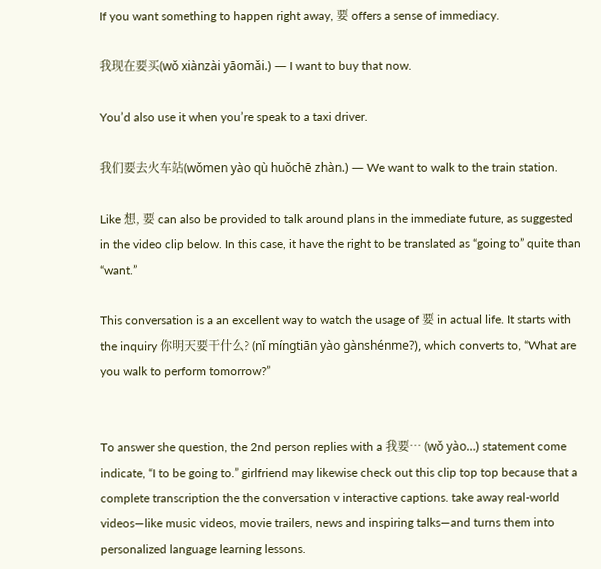If you want something to happen right away, 要 offers a sense of immediacy.

我现在要买(wǒ xiànzài yāomǎi.) — I want to buy that now.

You’d also use it when you’re speak to a taxi driver.

我们要去火车站(wǒmen yào qù huǒchē zhàn.) — We want to walk to the train station.

Like 想, 要 can also be provided to talk around plans in the immediate future, as suggested in the video clip below. In this case, it have the right to be translated as “going to” quite than “want.”

This conversation is a an excellent way to watch the usage of 要 in actual life. It starts with the inquiry 你明天要干什么? (nǐ míngtiān yào gànshénme?), which converts to, “What are you walk to perform tomorrow?”


To answer she question, the 2nd person replies with a 我要… (wǒ yào…) statement come indicate, “I to be going to.” girlfriend may likewise check out this clip top top because that a complete transcription the the conversation v interactive captions. take away real-world videos—like music videos, movie trailers, news and inspiring talks—and turns them into personalized language learning lessons.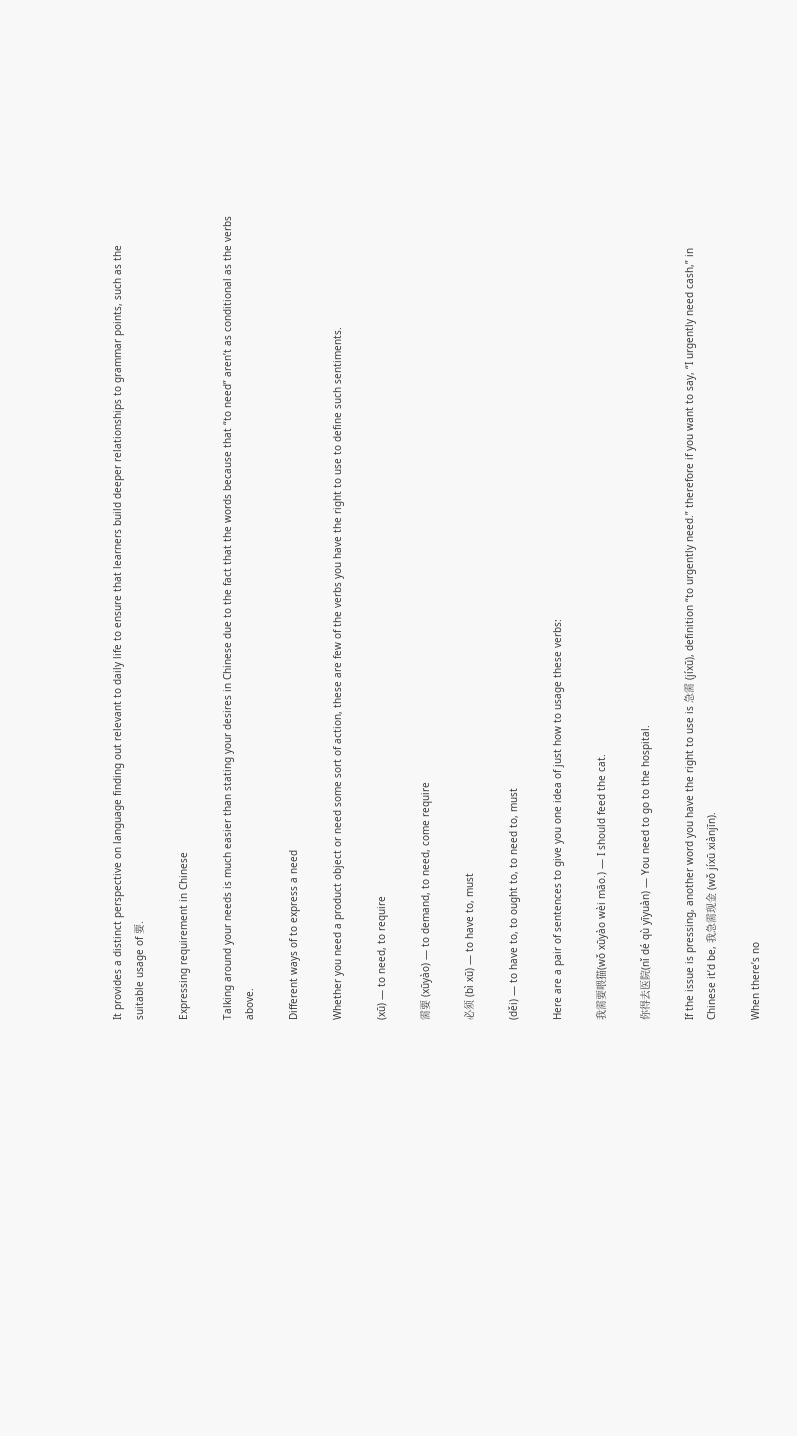It provides a distinct perspective on language finding out relevant to daily life to ensure that learners build deeper relationships to grammar points, such as the suitable usage of 要.

Expressing requirement in Chinese

Talking around your needs is much easier than stating your desires in Chinese due to the fact that the words because that “to need” aren’t as conditional as the verbs above.

Different ways of to express a need

Whether you need a product object or need some sort of action, these are few of the verbs you have the right to use to define such sentiments.

(xū) — to need, to require

需要 (xūyào) — to demand, to need, come require

必须 (bì xū) — to have to, must

(děi) — to have to, to ought to, to need to, must

Here are a pair of sentences to give you one idea of just how to usage these verbs:

我需要喂猫(wǒ xūyào wèi māo.) — I should feed the cat.

你得去医院(nǐ dé qù yīyuàn) — You need to go to the hospital.

If the issue is pressing, another word you have the right to use is 急需 (jíxū), definition “to urgently need.” therefore if you want to say, “I urgently need cash,” in Chinese it’d be, 我急需现金 (wǒ jíxū xiànjīn).

When there’s no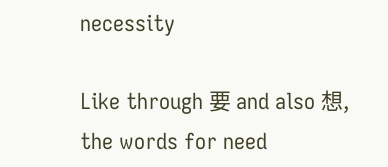necessity

Like through 要 and also 想, the words for need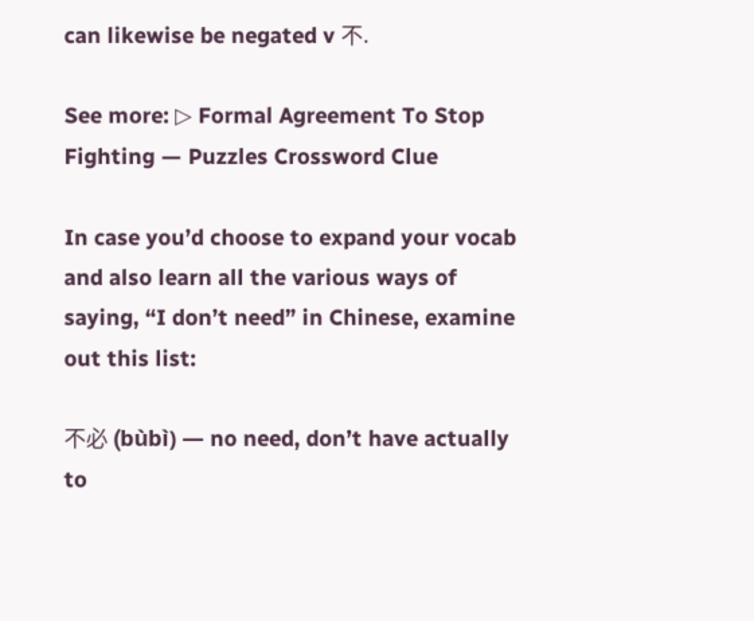can likewise be negated v 不.

See more: ▷ Formal Agreement To Stop Fighting — Puzzles Crossword Clue

In case you’d choose to expand your vocab and also learn all the various ways of saying, “I don’t need” in Chinese, examine out this list:

不必 (bùbì) — no need, don’t have actually to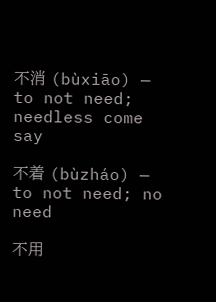不消 (bùxiāo) — to not need; needless come say

不着 (bùzháo) — to not need; no need

不用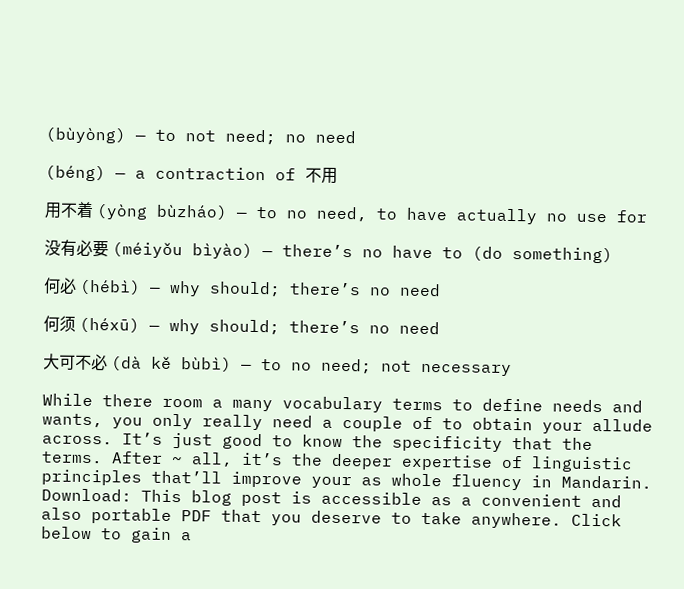(bùyòng) — to not need; no need

(béng) — a contraction of 不用

用不着 (yòng bùzháo) — to no need, to have actually no use for

没有必要 (méiyǒu bìyào) — there’s no have to (do something)

何必 (hébì) — why should; there’s no need

何须 (héxū) — why should; there’s no need

大可不必 (dà kě bùbì) — to no need; not necessary

While there room a many vocabulary terms to define needs and wants, you only really need a couple of to obtain your allude across. It’s just good to know the specificity that the terms. After ~ all, it’s the deeper expertise of linguistic principles that’ll improve your as whole fluency in Mandarin. Download: This blog post is accessible as a convenient and also portable PDF that you deserve to take anywhere. Click below to gain a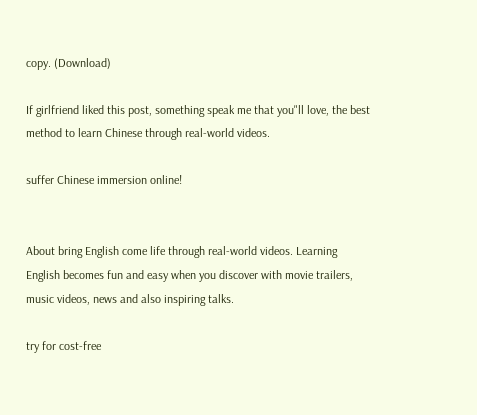copy. (Download)

If girlfriend liked this post, something speak me that you"ll love, the best method to learn Chinese through real-world videos.

suffer Chinese immersion online!


About bring English come life through real-world videos. Learning English becomes fun and easy when you discover with movie trailers, music videos, news and also inspiring talks.

try for cost-free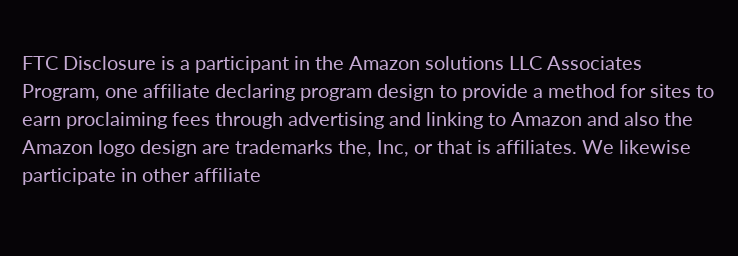FTC Disclosure is a participant in the Amazon solutions LLC Associates Program, one affiliate declaring program design to provide a method for sites to earn proclaiming fees through advertising and linking to Amazon and also the Amazon logo design are trademarks the, Inc, or that is affiliates. We likewise participate in other affiliate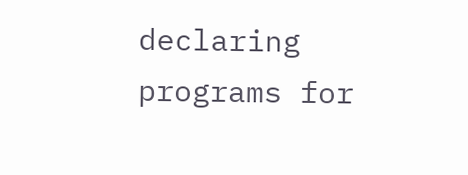declaring programs for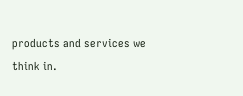products and services we think in.